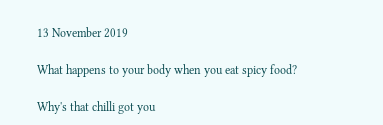13 November 2019

What happens to your body when you eat spicy food?

Why's that chilli got you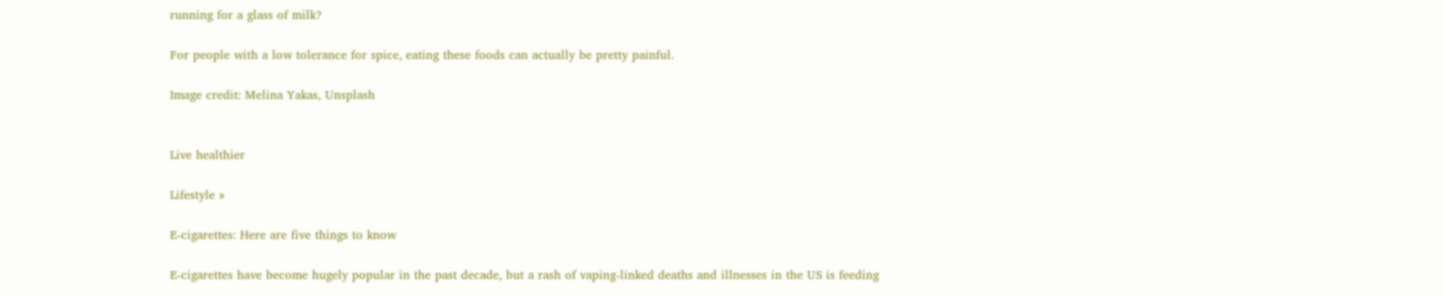running for a glass of milk?

For people with a low tolerance for spice, eating these foods can actually be pretty painful.

Image credit: Melina Yakas, Unsplash


Live healthier

Lifestyle »

E-cigarettes: Here are five things to know

E-cigarettes have become hugely popular in the past decade, but a rash of vaping-linked deaths and illnesses in the US is feeding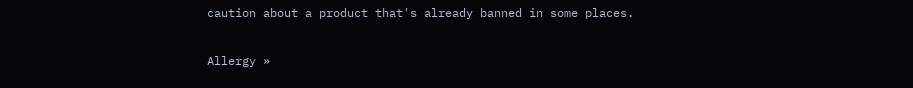caution about a product that's already banned in some places.

Allergy »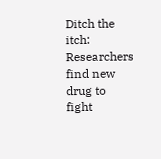Ditch the itch: Researchers find new drug to fight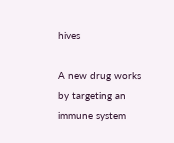hives

A new drug works by targeting an immune system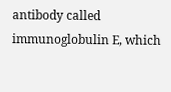antibody called immunoglobulin E, which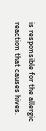is responsible for the allergic reaction that causes hives.